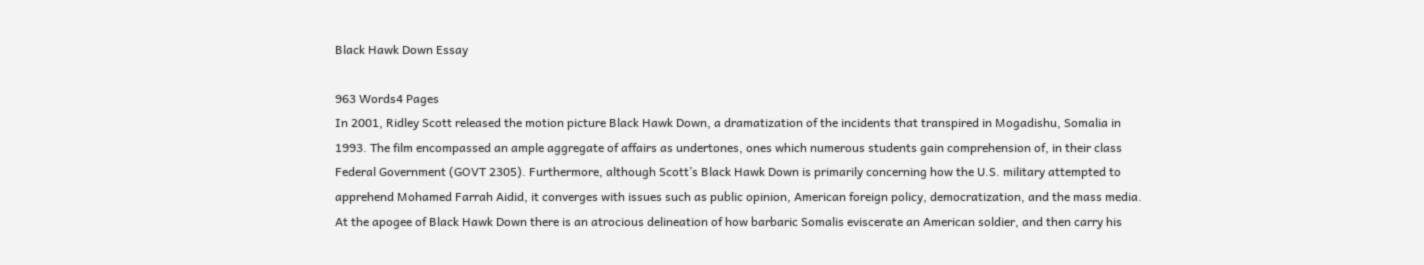Black Hawk Down Essay

963 Words4 Pages
In 2001, Ridley Scott released the motion picture Black Hawk Down, a dramatization of the incidents that transpired in Mogadishu, Somalia in 1993. The film encompassed an ample aggregate of affairs as undertones, ones which numerous students gain comprehension of, in their class Federal Government (GOVT 2305). Furthermore, although Scott’s Black Hawk Down is primarily concerning how the U.S. military attempted to apprehend Mohamed Farrah Aidid, it converges with issues such as public opinion, American foreign policy, democratization, and the mass media. At the apogee of Black Hawk Down there is an atrocious delineation of how barbaric Somalis eviscerate an American soldier, and then carry his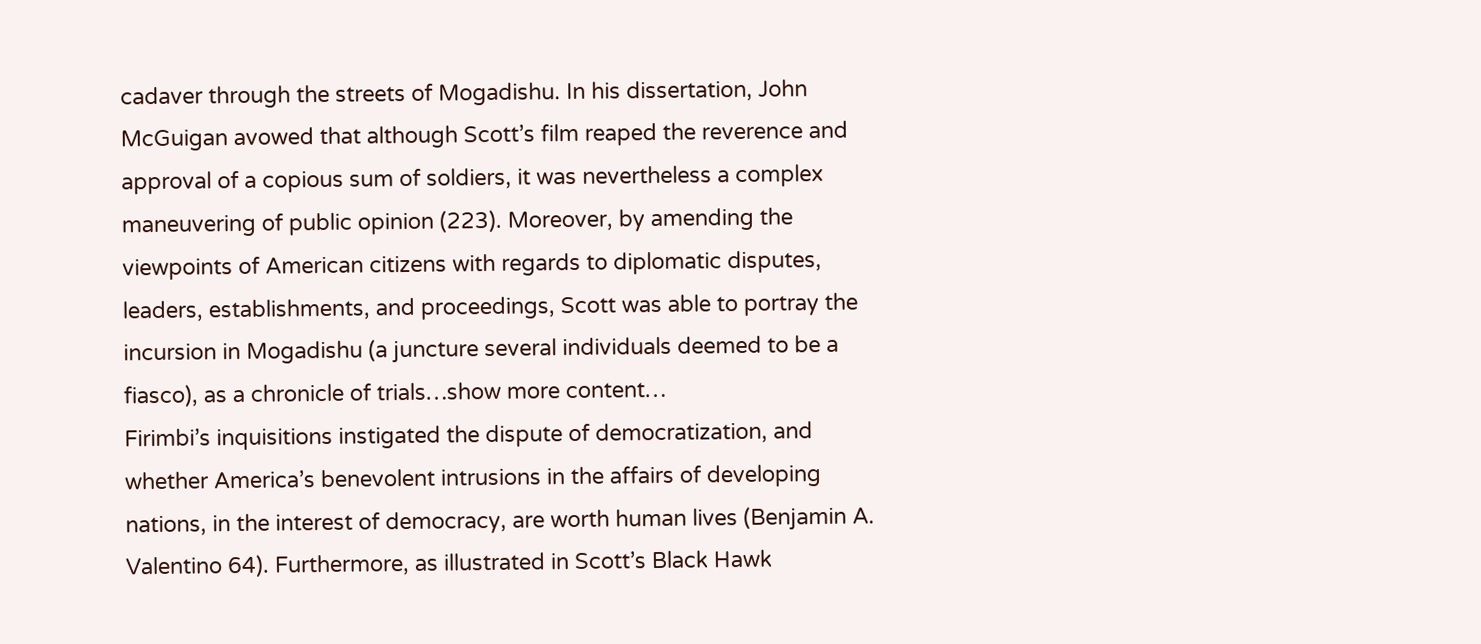cadaver through the streets of Mogadishu. In his dissertation, John McGuigan avowed that although Scott’s film reaped the reverence and approval of a copious sum of soldiers, it was nevertheless a complex maneuvering of public opinion (223). Moreover, by amending the viewpoints of American citizens with regards to diplomatic disputes, leaders, establishments, and proceedings, Scott was able to portray the incursion in Mogadishu (a juncture several individuals deemed to be a fiasco), as a chronicle of trials…show more content…
Firimbi’s inquisitions instigated the dispute of democratization, and whether America’s benevolent intrusions in the affairs of developing nations, in the interest of democracy, are worth human lives (Benjamin A. Valentino 64). Furthermore, as illustrated in Scott’s Black Hawk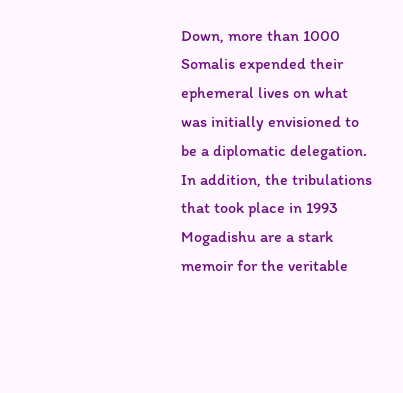Down, more than 1000 Somalis expended their ephemeral lives on what was initially envisioned to be a diplomatic delegation. In addition, the tribulations that took place in 1993 Mogadishu are a stark memoir for the veritable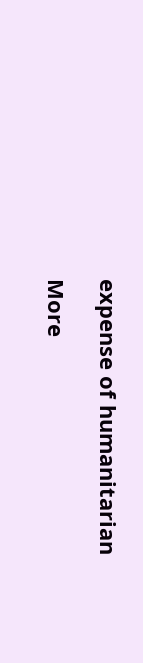expense of humanitarian

More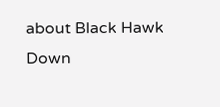about Black Hawk Down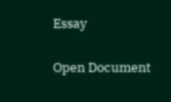Essay

Open Document